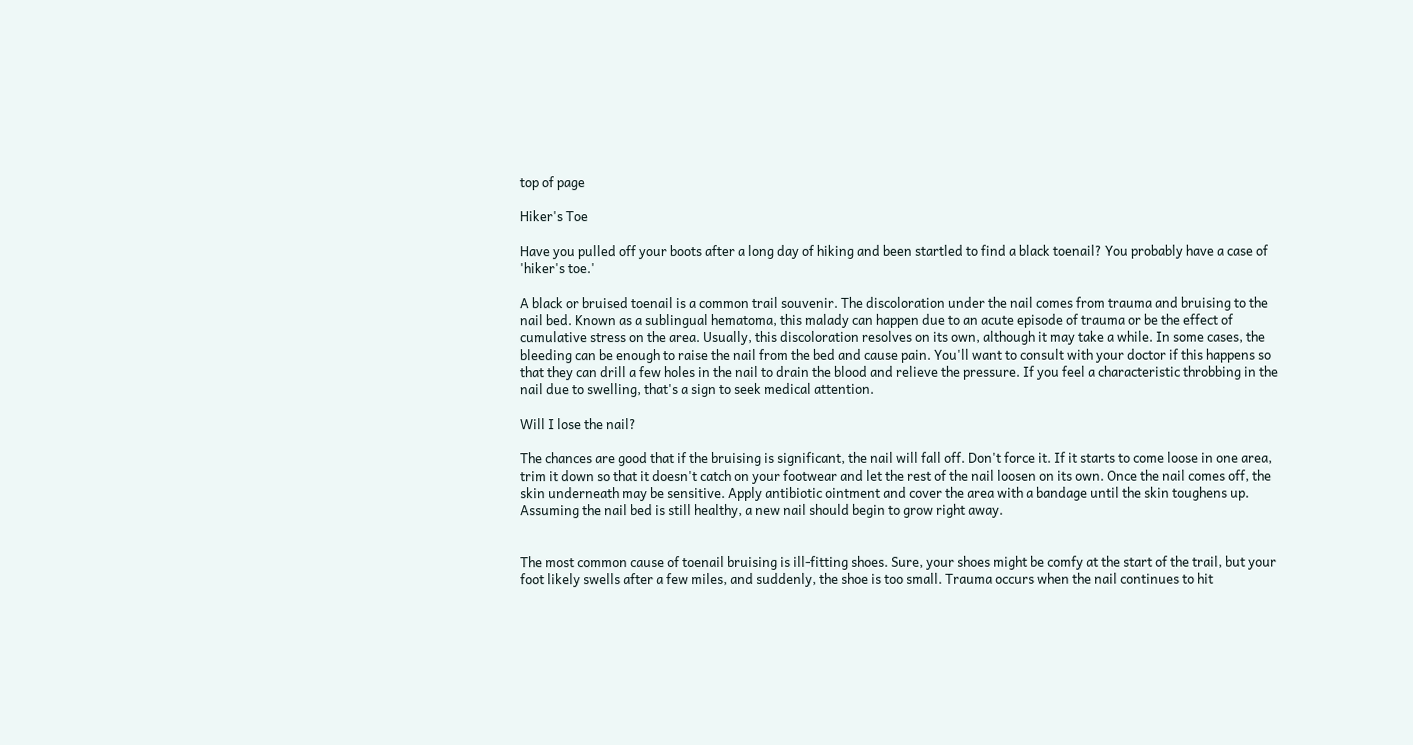top of page

Hiker's Toe

Have you pulled off your boots after a long day of hiking and been startled to find a black toenail? You probably have a case of 'hiker's toe.'

A black or bruised toenail is a common trail souvenir. The discoloration under the nail comes from trauma and bruising to the nail bed. Known as a sublingual hematoma, this malady can happen due to an acute episode of trauma or be the effect of cumulative stress on the area. Usually, this discoloration resolves on its own, although it may take a while. In some cases, the bleeding can be enough to raise the nail from the bed and cause pain. You'll want to consult with your doctor if this happens so that they can drill a few holes in the nail to drain the blood and relieve the pressure. If you feel a characteristic throbbing in the nail due to swelling, that's a sign to seek medical attention.

Will I lose the nail?

The chances are good that if the bruising is significant, the nail will fall off. Don't force it. If it starts to come loose in one area, trim it down so that it doesn't catch on your footwear and let the rest of the nail loosen on its own. Once the nail comes off, the skin underneath may be sensitive. Apply antibiotic ointment and cover the area with a bandage until the skin toughens up. Assuming the nail bed is still healthy, a new nail should begin to grow right away.


The most common cause of toenail bruising is ill-fitting shoes. Sure, your shoes might be comfy at the start of the trail, but your foot likely swells after a few miles, and suddenly, the shoe is too small. Trauma occurs when the nail continues to hit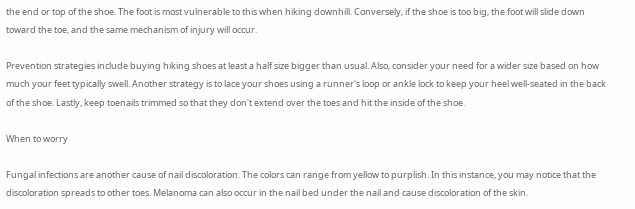the end or top of the shoe. The foot is most vulnerable to this when hiking downhill. Conversely, if the shoe is too big, the foot will slide down toward the toe, and the same mechanism of injury will occur.

Prevention strategies include buying hiking shoes at least a half size bigger than usual. Also, consider your need for a wider size based on how much your feet typically swell. Another strategy is to lace your shoes using a runner's loop or ankle lock to keep your heel well-seated in the back of the shoe. Lastly, keep toenails trimmed so that they don't extend over the toes and hit the inside of the shoe.

When to worry

Fungal infections are another cause of nail discoloration. The colors can range from yellow to purplish. In this instance, you may notice that the discoloration spreads to other toes. Melanoma can also occur in the nail bed under the nail and cause discoloration of the skin.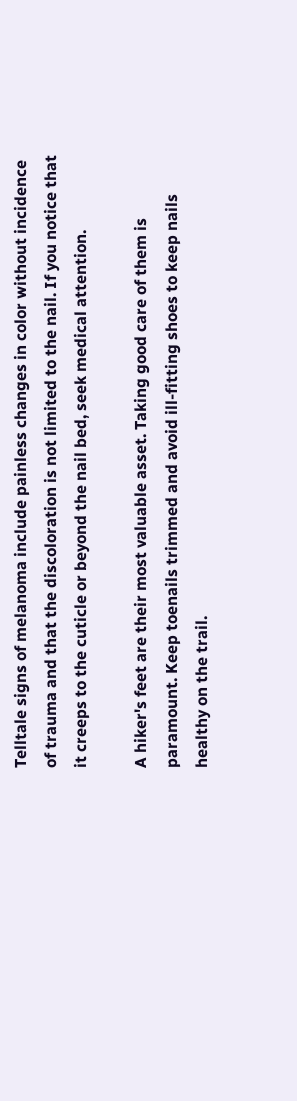Telltale signs of melanoma include painless changes in color without incidence of trauma and that the discoloration is not limited to the nail. If you notice that it creeps to the cuticle or beyond the nail bed, seek medical attention.

A hiker's feet are their most valuable asset. Taking good care of them is paramount. Keep toenails trimmed and avoid ill-fitting shoes to keep nails healthy on the trail.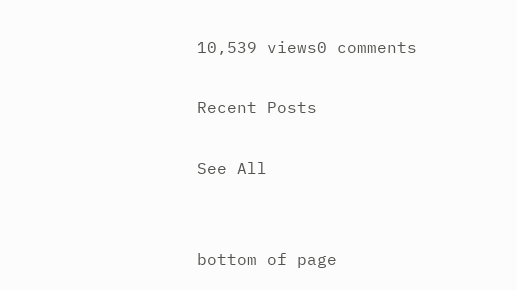10,539 views0 comments

Recent Posts

See All


bottom of page